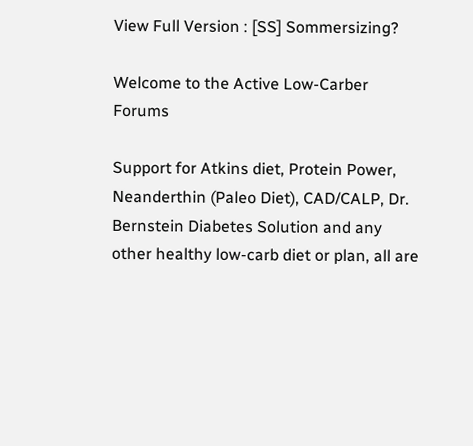View Full Version : [SS] Sommersizing?

Welcome to the Active Low-Carber Forums

Support for Atkins diet, Protein Power, Neanderthin (Paleo Diet), CAD/CALP, Dr. Bernstein Diabetes Solution and any other healthy low-carb diet or plan, all are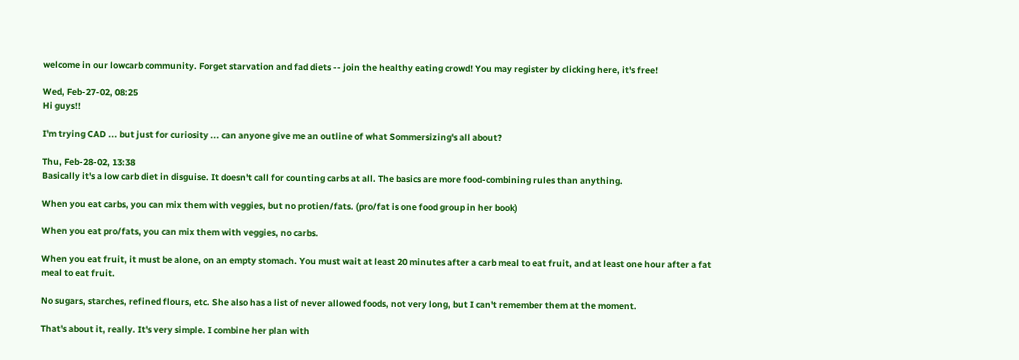welcome in our lowcarb community. Forget starvation and fad diets -- join the healthy eating crowd! You may register by clicking here, it's free!

Wed, Feb-27-02, 08:25
Hi guys!!

I'm trying CAD ... but just for curiosity ... can anyone give me an outline of what Sommersizing's all about?

Thu, Feb-28-02, 13:38
Basically it's a low carb diet in disguise. It doesn't call for counting carbs at all. The basics are more food-combining rules than anything.

When you eat carbs, you can mix them with veggies, but no protien/fats. (pro/fat is one food group in her book)

When you eat pro/fats, you can mix them with veggies, no carbs.

When you eat fruit, it must be alone, on an empty stomach. You must wait at least 20 minutes after a carb meal to eat fruit, and at least one hour after a fat meal to eat fruit.

No sugars, starches, refined flours, etc. She also has a list of never allowed foods, not very long, but I can't remember them at the moment.

That's about it, really. It's very simple. I combine her plan with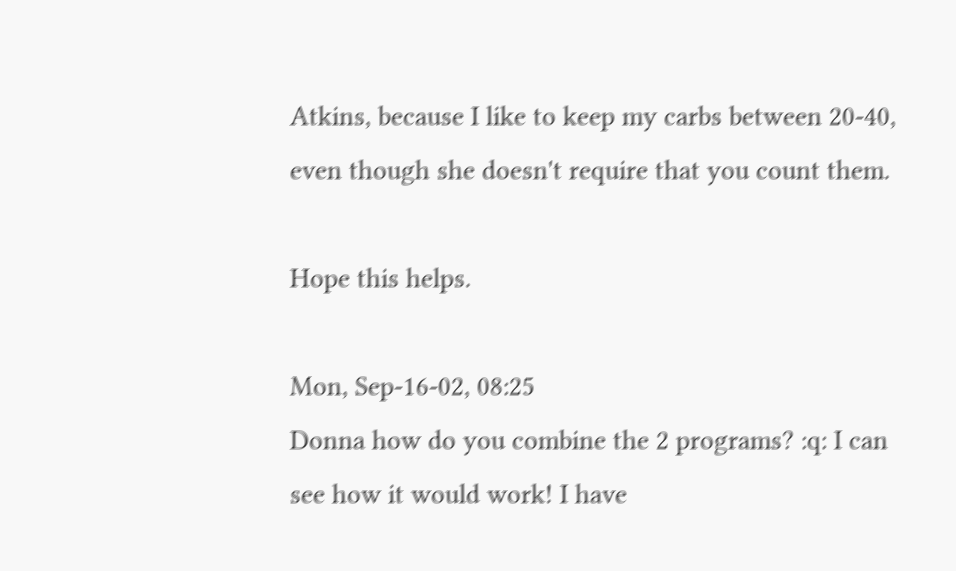Atkins, because I like to keep my carbs between 20-40, even though she doesn't require that you count them.

Hope this helps.

Mon, Sep-16-02, 08:25
Donna how do you combine the 2 programs? :q: I can see how it would work! I have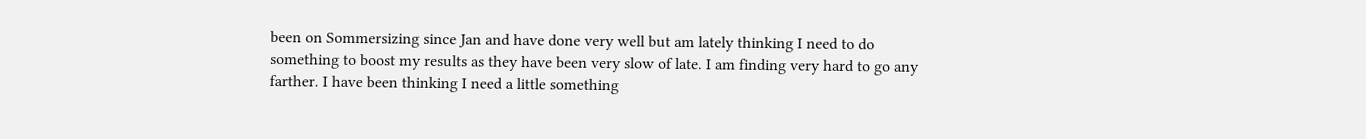been on Sommersizing since Jan and have done very well but am lately thinking I need to do something to boost my results as they have been very slow of late. I am finding very hard to go any farther. I have been thinking I need a little something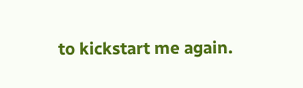to kickstart me again.